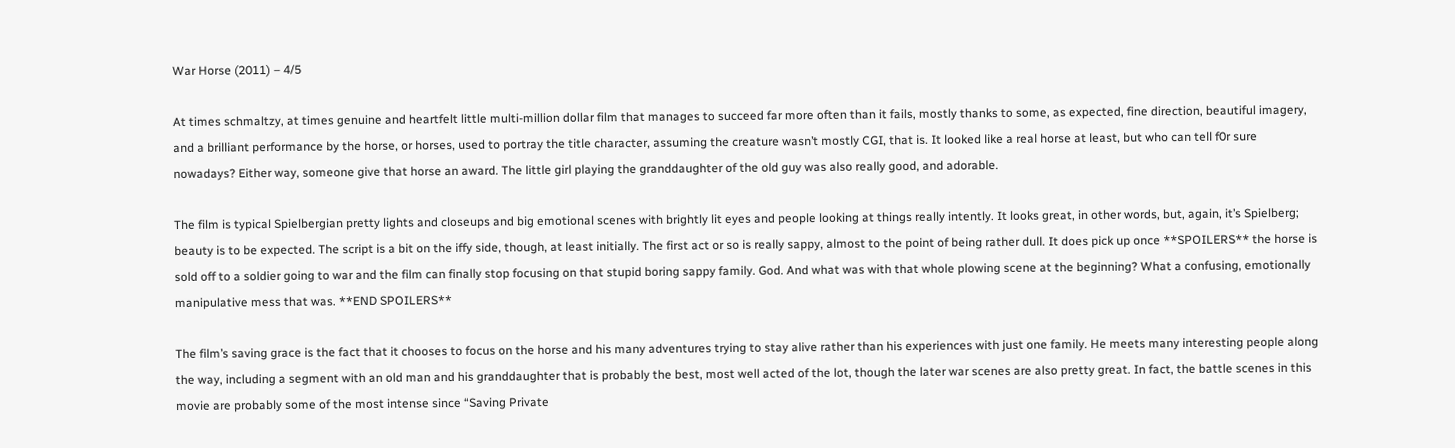War Horse (2011) – 4/5

At times schmaltzy, at times genuine and heartfelt little multi-million dollar film that manages to succeed far more often than it fails, mostly thanks to some, as expected, fine direction, beautiful imagery, and a brilliant performance by the horse, or horses, used to portray the title character, assuming the creature wasn’t mostly CGI, that is. It looked like a real horse at least, but who can tell f0r sure nowadays? Either way, someone give that horse an award. The little girl playing the granddaughter of the old guy was also really good, and adorable.

The film is typical Spielbergian pretty lights and closeups and big emotional scenes with brightly lit eyes and people looking at things really intently. It looks great, in other words, but, again, it’s Spielberg; beauty is to be expected. The script is a bit on the iffy side, though, at least initially. The first act or so is really sappy, almost to the point of being rather dull. It does pick up once **SPOILERS** the horse is sold off to a soldier going to war and the film can finally stop focusing on that stupid boring sappy family. God. And what was with that whole plowing scene at the beginning? What a confusing, emotionally manipulative mess that was. **END SPOILERS**

The film’s saving grace is the fact that it chooses to focus on the horse and his many adventures trying to stay alive rather than his experiences with just one family. He meets many interesting people along the way, including a segment with an old man and his granddaughter that is probably the best, most well acted of the lot, though the later war scenes are also pretty great. In fact, the battle scenes in this movie are probably some of the most intense since “Saving Private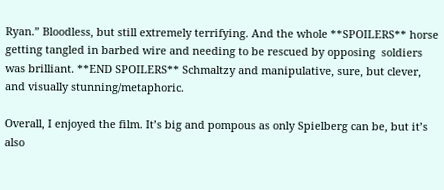Ryan.” Bloodless, but still extremely terrifying. And the whole **SPOILERS** horse getting tangled in barbed wire and needing to be rescued by opposing  soldiers was brilliant. **END SPOILERS** Schmaltzy and manipulative, sure, but clever, and visually stunning/metaphoric.

Overall, I enjoyed the film. It’s big and pompous as only Spielberg can be, but it’s also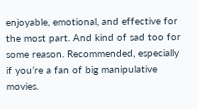enjoyable, emotional, and effective for the most part. And kind of sad too for some reason. Recommended, especially if you’re a fan of big manipulative movies.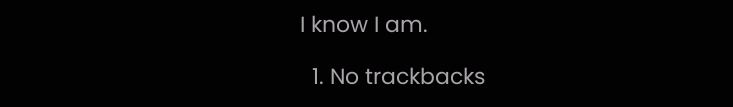I know I am.

  1. No trackbacks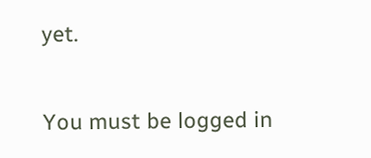yet.

You must be logged in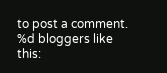to post a comment.
%d bloggers like this: